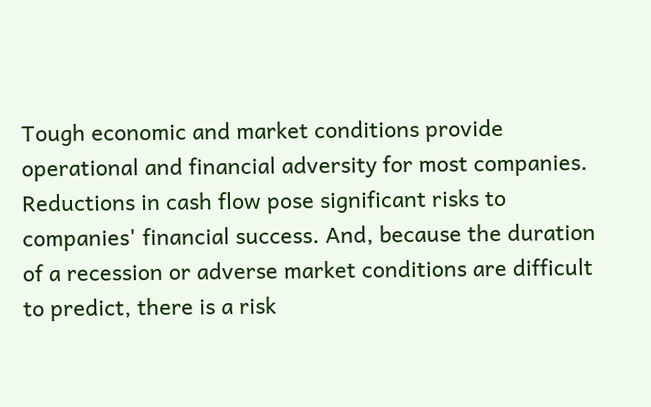Tough economic and market conditions provide operational and financial adversity for most companies. Reductions in cash flow pose significant risks to companies' financial success. And, because the duration of a recession or adverse market conditions are difficult to predict, there is a risk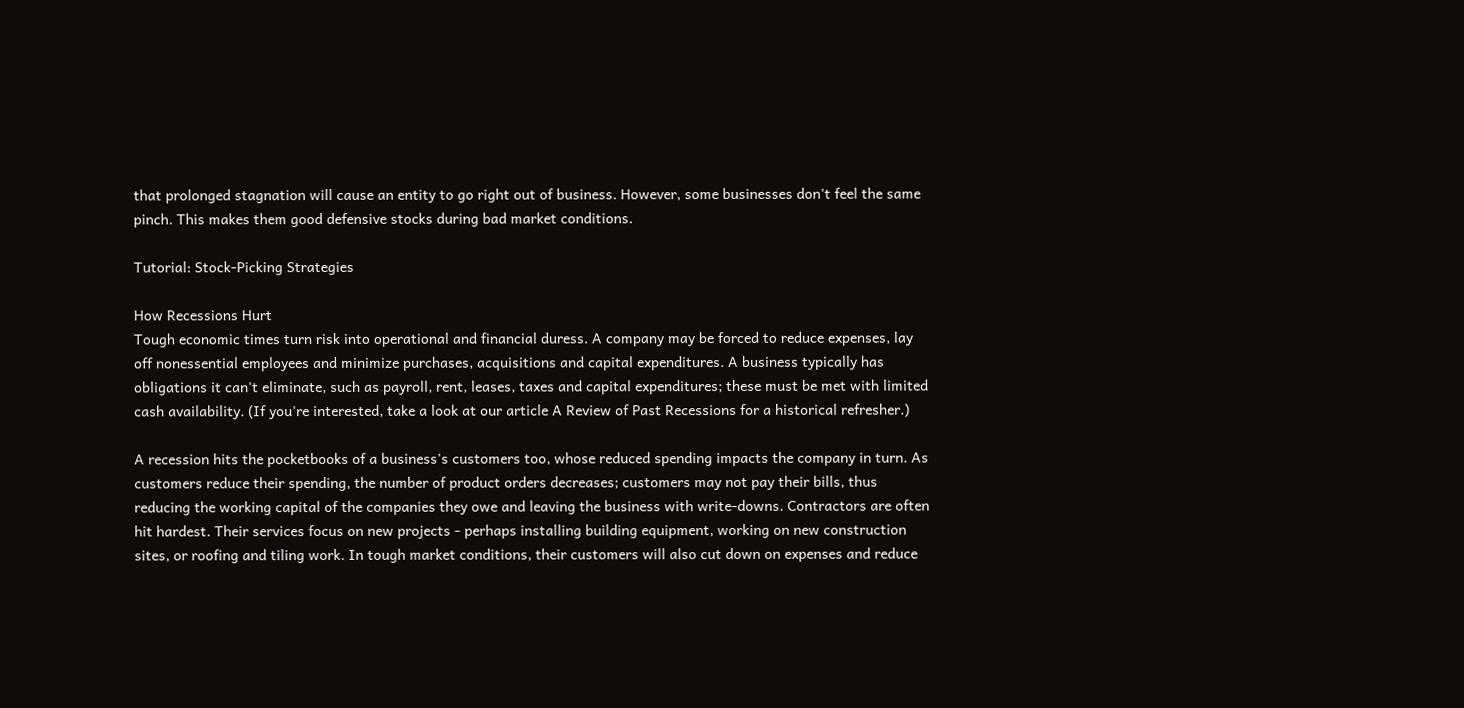that prolonged stagnation will cause an entity to go right out of business. However, some businesses don't feel the same pinch. This makes them good defensive stocks during bad market conditions.

Tutorial: Stock-Picking Strategies

How Recessions Hurt
Tough economic times turn risk into operational and financial duress. A company may be forced to reduce expenses, lay off nonessential employees and minimize purchases, acquisitions and capital expenditures. A business typically has obligations it can't eliminate, such as payroll, rent, leases, taxes and capital expenditures; these must be met with limited cash availability. (If you're interested, take a look at our article A Review of Past Recessions for a historical refresher.)

A recession hits the pocketbooks of a business's customers too, whose reduced spending impacts the company in turn. As customers reduce their spending, the number of product orders decreases; customers may not pay their bills, thus reducing the working capital of the companies they owe and leaving the business with write-downs. Contractors are often hit hardest. Their services focus on new projects - perhaps installing building equipment, working on new construction sites, or roofing and tiling work. In tough market conditions, their customers will also cut down on expenses and reduce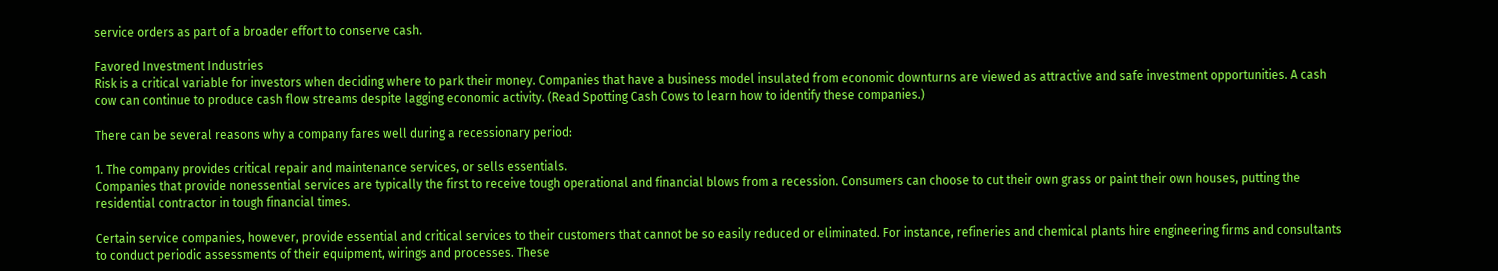service orders as part of a broader effort to conserve cash.

Favored Investment Industries
Risk is a critical variable for investors when deciding where to park their money. Companies that have a business model insulated from economic downturns are viewed as attractive and safe investment opportunities. A cash cow can continue to produce cash flow streams despite lagging economic activity. (Read Spotting Cash Cows to learn how to identify these companies.)

There can be several reasons why a company fares well during a recessionary period:

1. The company provides critical repair and maintenance services, or sells essentials.
Companies that provide nonessential services are typically the first to receive tough operational and financial blows from a recession. Consumers can choose to cut their own grass or paint their own houses, putting the residential contractor in tough financial times.

Certain service companies, however, provide essential and critical services to their customers that cannot be so easily reduced or eliminated. For instance, refineries and chemical plants hire engineering firms and consultants to conduct periodic assessments of their equipment, wirings and processes. These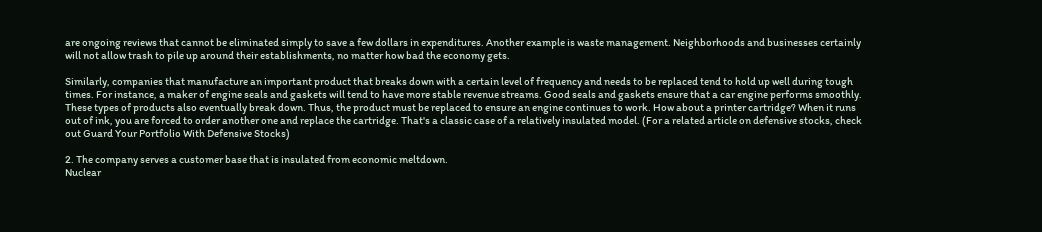are ongoing reviews that cannot be eliminated simply to save a few dollars in expenditures. Another example is waste management. Neighborhoods and businesses certainly will not allow trash to pile up around their establishments, no matter how bad the economy gets.

Similarly, companies that manufacture an important product that breaks down with a certain level of frequency and needs to be replaced tend to hold up well during tough times. For instance, a maker of engine seals and gaskets will tend to have more stable revenue streams. Good seals and gaskets ensure that a car engine performs smoothly. These types of products also eventually break down. Thus, the product must be replaced to ensure an engine continues to work. How about a printer cartridge? When it runs out of ink, you are forced to order another one and replace the cartridge. That's a classic case of a relatively insulated model. (For a related article on defensive stocks, check out Guard Your Portfolio With Defensive Stocks)

2. The company serves a customer base that is insulated from economic meltdown.
Nuclear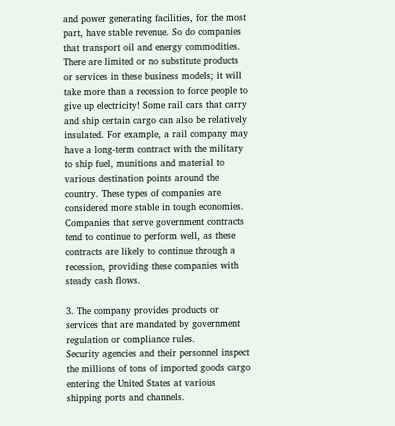and power generating facilities, for the most part, have stable revenue. So do companies that transport oil and energy commodities. There are limited or no substitute products or services in these business models; it will take more than a recession to force people to give up electricity! Some rail cars that carry and ship certain cargo can also be relatively insulated. For example, a rail company may have a long-term contract with the military to ship fuel, munitions and material to various destination points around the country. These types of companies are considered more stable in tough economies. Companies that serve government contracts tend to continue to perform well, as these contracts are likely to continue through a recession, providing these companies with steady cash flows.

3. The company provides products or services that are mandated by government regulation or compliance rules.
Security agencies and their personnel inspect the millions of tons of imported goods cargo entering the United States at various shipping ports and channels.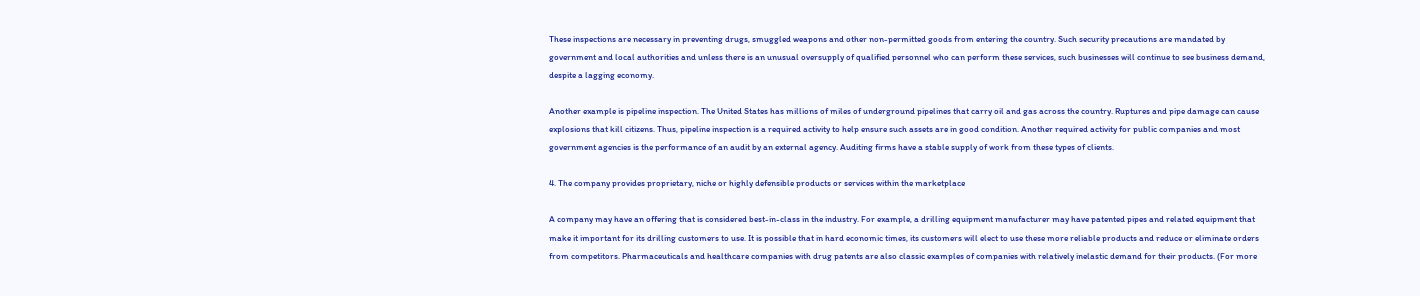These inspections are necessary in preventing drugs, smuggled weapons and other non-permitted goods from entering the country. Such security precautions are mandated by government and local authorities and unless there is an unusual oversupply of qualified personnel who can perform these services, such businesses will continue to see business demand, despite a lagging economy.

Another example is pipeline inspection. The United States has millions of miles of underground pipelines that carry oil and gas across the country. Ruptures and pipe damage can cause explosions that kill citizens. Thus, pipeline inspection is a required activity to help ensure such assets are in good condition. Another required activity for public companies and most government agencies is the performance of an audit by an external agency. Auditing firms have a stable supply of work from these types of clients.

4. The company provides proprietary, niche or highly defensible products or services within the marketplace

A company may have an offering that is considered best-in-class in the industry. For example, a drilling equipment manufacturer may have patented pipes and related equipment that make it important for its drilling customers to use. It is possible that in hard economic times, its customers will elect to use these more reliable products and reduce or eliminate orders from competitors. Pharmaceuticals and healthcare companies with drug patents are also classic examples of companies with relatively inelastic demand for their products. (For more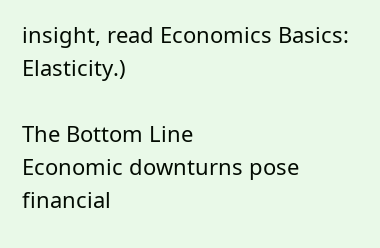insight, read Economics Basics: Elasticity.)

The Bottom Line
Economic downturns pose financial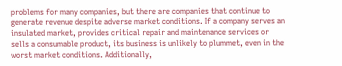problems for many companies, but there are companies that continue to generate revenue despite adverse market conditions. If a company serves an insulated market, provides critical repair and maintenance services or sells a consumable product, its business is unlikely to plummet, even in the worst market conditions. Additionally,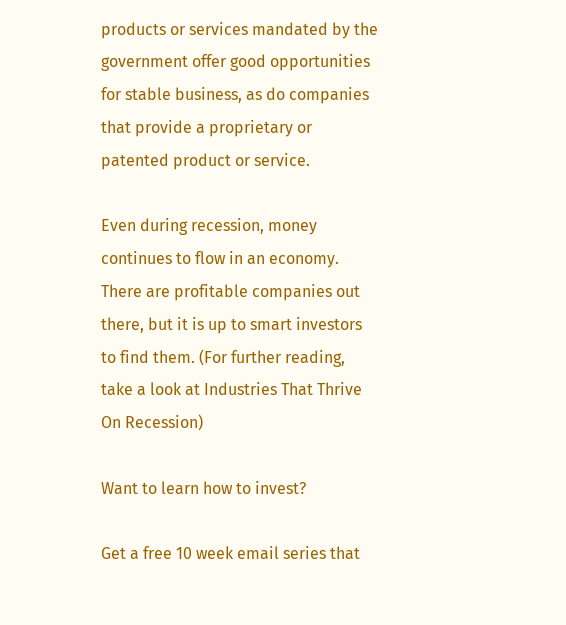products or services mandated by the government offer good opportunities for stable business, as do companies that provide a proprietary or patented product or service.

Even during recession, money continues to flow in an economy. There are profitable companies out there, but it is up to smart investors to find them. (For further reading, take a look at Industries That Thrive On Recession)

Want to learn how to invest?

Get a free 10 week email series that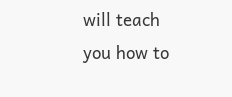will teach you how to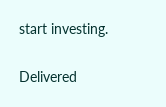start investing.

Delivered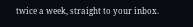twice a week, straight to your inbox.